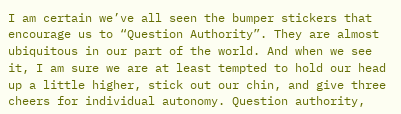I am certain we’ve all seen the bumper stickers that encourage us to “Question Authority”. They are almost ubiquitous in our part of the world. And when we see it, I am sure we are at least tempted to hold our head up a little higher, stick out our chin, and give three cheers for individual autonomy. Question authority,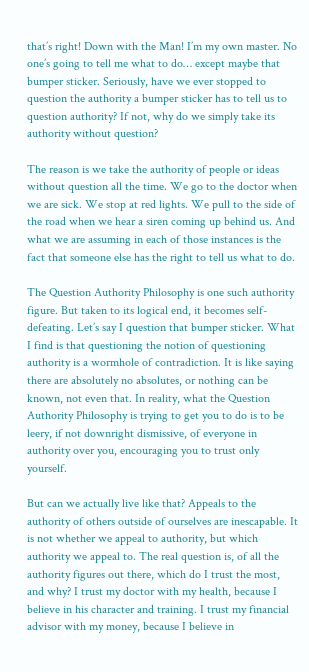that’s right! Down with the Man! I’m my own master. No one’s going to tell me what to do… except maybe that bumper sticker. Seriously, have we ever stopped to question the authority a bumper sticker has to tell us to question authority? If not, why do we simply take its authority without question?

The reason is we take the authority of people or ideas without question all the time. We go to the doctor when we are sick. We stop at red lights. We pull to the side of the road when we hear a siren coming up behind us. And what we are assuming in each of those instances is the fact that someone else has the right to tell us what to do.

The Question Authority Philosophy is one such authority figure. But taken to its logical end, it becomes self-defeating. Let’s say I question that bumper sticker. What I find is that questioning the notion of questioning authority is a wormhole of contradiction. It is like saying there are absolutely no absolutes, or nothing can be known, not even that. In reality, what the Question Authority Philosophy is trying to get you to do is to be leery, if not downright dismissive, of everyone in authority over you, encouraging you to trust only yourself.

But can we actually live like that? Appeals to the authority of others outside of ourselves are inescapable. It is not whether we appeal to authority, but which authority we appeal to. The real question is, of all the authority figures out there, which do I trust the most, and why? I trust my doctor with my health, because I believe in his character and training. I trust my financial advisor with my money, because I believe in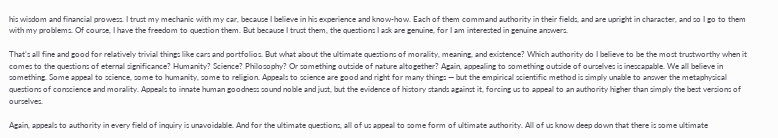his wisdom and financial prowess. I trust my mechanic with my car, because I believe in his experience and know-how. Each of them command authority in their fields, and are upright in character, and so I go to them with my problems. Of course, I have the freedom to question them. But because I trust them, the questions I ask are genuine, for I am interested in genuine answers.

That’s all fine and good for relatively trivial things like cars and portfolios. But what about the ultimate questions of morality, meaning, and existence? Which authority do I believe to be the most trustworthy when it comes to the questions of eternal significance? Humanity? Science? Philosophy? Or something outside of nature altogether? Again, appealing to something outside of ourselves is inescapable. We all believe in something. Some appeal to science, some to humanity, some to religion. Appeals to science are good and right for many things — but the empirical scientific method is simply unable to answer the metaphysical questions of conscience and morality. Appeals to innate human goodness sound noble and just, but the evidence of history stands against it, forcing us to appeal to an authority higher than simply the best versions of ourselves.

Again, appeals to authority in every field of inquiry is unavoidable. And for the ultimate questions, all of us appeal to some form of ultimate authority. All of us know deep down that there is some ultimate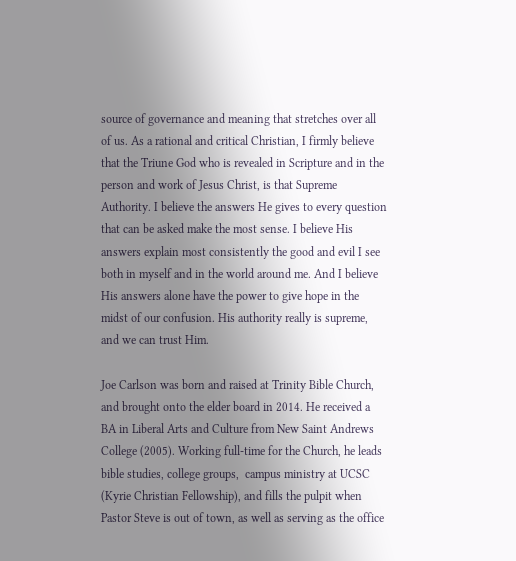source of governance and meaning that stretches over all of us. As a rational and critical Christian, I firmly believe that the Triune God who is revealed in Scripture and in the person and work of Jesus Christ, is that Supreme Authority. I believe the answers He gives to every question that can be asked make the most sense. I believe His answers explain most consistently the good and evil I see both in myself and in the world around me. And I believe His answers alone have the power to give hope in the midst of our confusion. His authority really is supreme, and we can trust Him.

Joe Carlson was born and raised at Trinity Bible Church, and brought onto the elder board in 2014. He received a BA in Liberal Arts and Culture from New Saint Andrews College (2005). Working full-time for the Church, he leads bible studies, college groups,  campus ministry at UCSC (Kyrie Christian Fellowship), and fills the pulpit when Pastor Steve is out of town, as well as serving as the office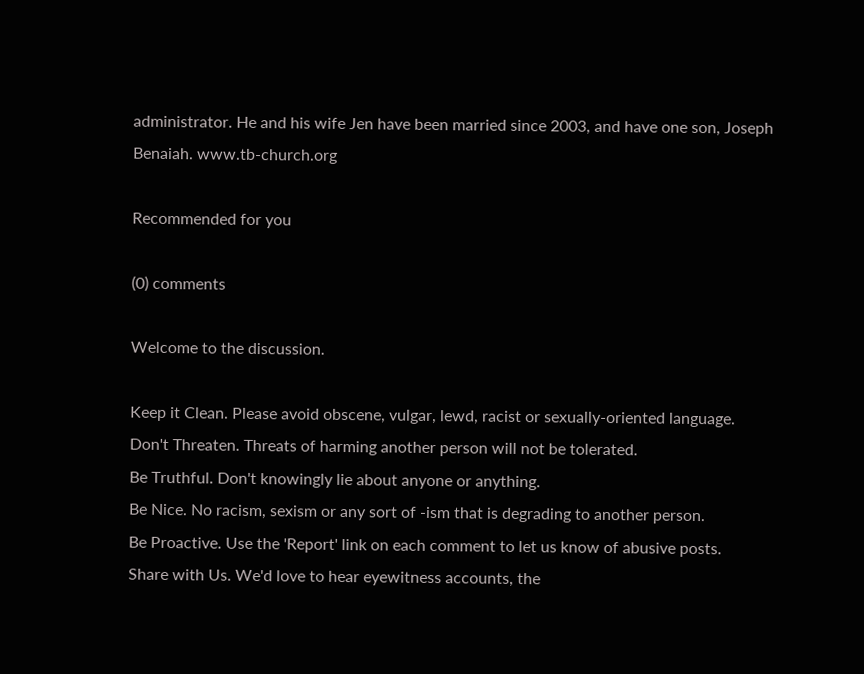administrator. He and his wife Jen have been married since 2003, and have one son, Joseph Benaiah. www.tb-church.org

Recommended for you

(0) comments

Welcome to the discussion.

Keep it Clean. Please avoid obscene, vulgar, lewd, racist or sexually-oriented language.
Don't Threaten. Threats of harming another person will not be tolerated.
Be Truthful. Don't knowingly lie about anyone or anything.
Be Nice. No racism, sexism or any sort of -ism that is degrading to another person.
Be Proactive. Use the 'Report' link on each comment to let us know of abusive posts.
Share with Us. We'd love to hear eyewitness accounts, the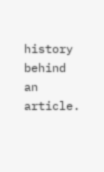history behind an article.